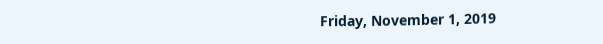Friday, November 1, 2019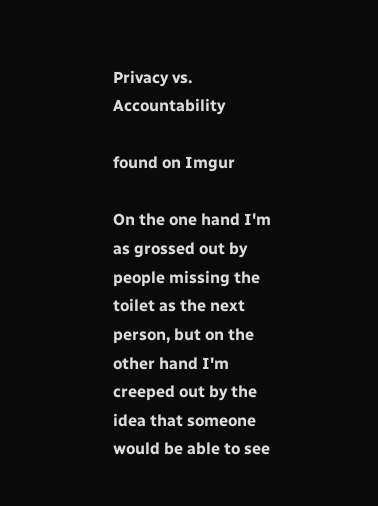Privacy vs. Accountability

found on Imgur

On the one hand I'm as grossed out by people missing the toilet as the next person, but on the other hand I'm creeped out by the idea that someone would be able to see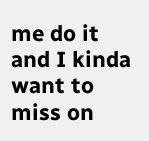me do it and I kinda want to miss on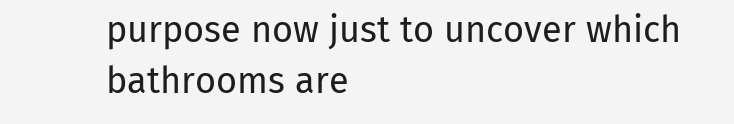purpose now just to uncover which bathrooms are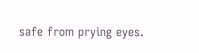safe from prying eyes.